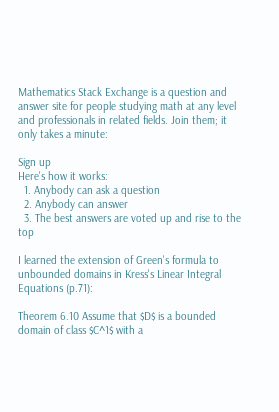Mathematics Stack Exchange is a question and answer site for people studying math at any level and professionals in related fields. Join them; it only takes a minute:

Sign up
Here's how it works:
  1. Anybody can ask a question
  2. Anybody can answer
  3. The best answers are voted up and rise to the top

I learned the extension of Green's formula to unbounded domains in Kress's Linear Integral Equations (p.71):

Theorem 6.10 Assume that $D$ is a bounded domain of class $C^1$ with a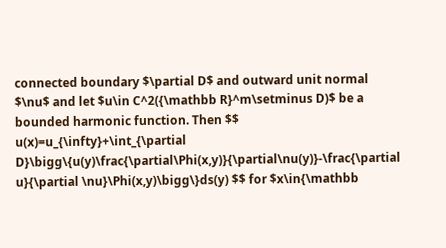connected boundary $\partial D$ and outward unit normal $\nu$ and let $u\in C^2({\mathbb R}^m\setminus D)$ be a bounded harmonic function. Then $$ u(x)=u_{\infty}+\int_{\partial D}\bigg\{u(y)\frac{\partial\Phi(x,y)}{\partial\nu(y)}-\frac{\partial u}{\partial \nu}\Phi(x,y)\bigg\}ds(y) $$ for $x\in{\mathbb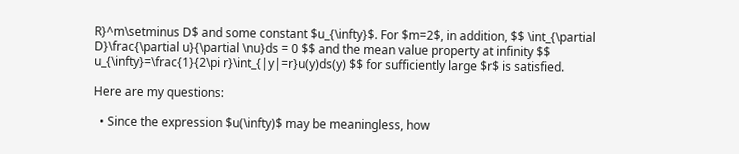R}^m\setminus D$ and some constant $u_{\infty}$. For $m=2$, in addition, $$ \int_{\partial D}\frac{\partial u}{\partial \nu}ds = 0 $$ and the mean value property at infinity $$ u_{\infty}=\frac{1}{2\pi r}\int_{|y|=r}u(y)ds(y) $$ for sufficiently large $r$ is satisfied.

Here are my questions:

  • Since the expression $u(\infty)$ may be meaningless, how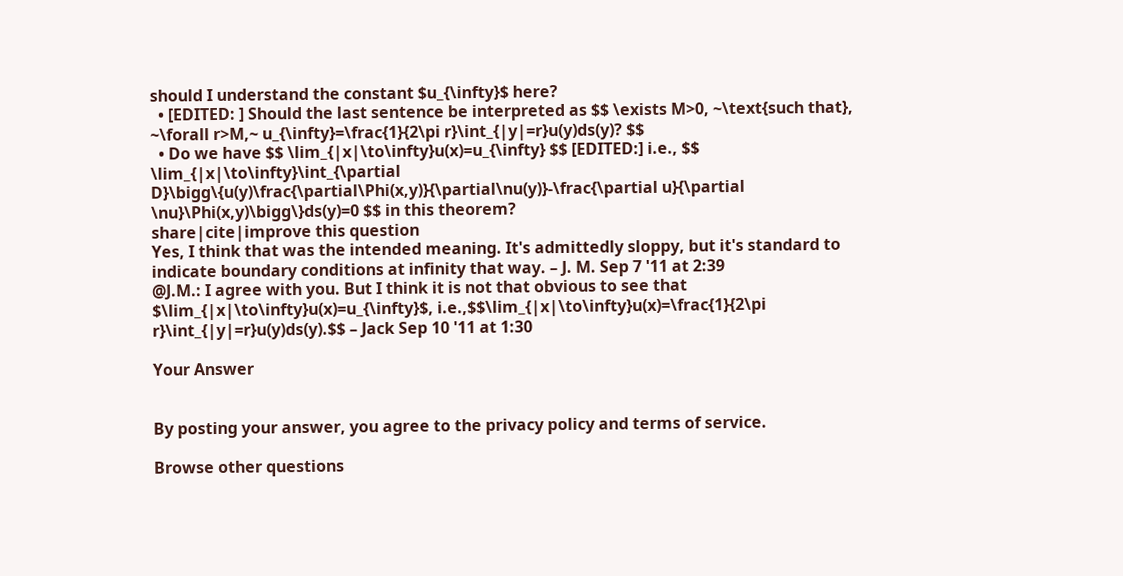should I understand the constant $u_{\infty}$ here?
  • [EDITED: ] Should the last sentence be interpreted as $$ \exists M>0, ~\text{such that}, ~\forall r>M,~ u_{\infty}=\frac{1}{2\pi r}\int_{|y|=r}u(y)ds(y)? $$
  • Do we have $$ \lim_{|x|\to\infty}u(x)=u_{\infty} $$ [EDITED:] i.e., $$ \lim_{|x|\to\infty}\int_{\partial D}\bigg\{u(y)\frac{\partial\Phi(x,y)}{\partial\nu(y)}-\frac{\partial u}{\partial \nu}\Phi(x,y)\bigg\}ds(y)=0 $$ in this theorem?
share|cite|improve this question
Yes, I think that was the intended meaning. It's admittedly sloppy, but it's standard to indicate boundary conditions at infinity that way. – J. M. Sep 7 '11 at 2:39
@J.M.: I agree with you. But I think it is not that obvious to see that $\lim_{|x|\to\infty}u(x)=u_{\infty}$, i.e.,$$\lim_{|x|\to\infty}u(x)=\frac{1}{2\pi r}\int_{|y|=r}u(y)ds(y).$$ – Jack Sep 10 '11 at 1:30

Your Answer


By posting your answer, you agree to the privacy policy and terms of service.

Browse other questions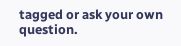tagged or ask your own question.